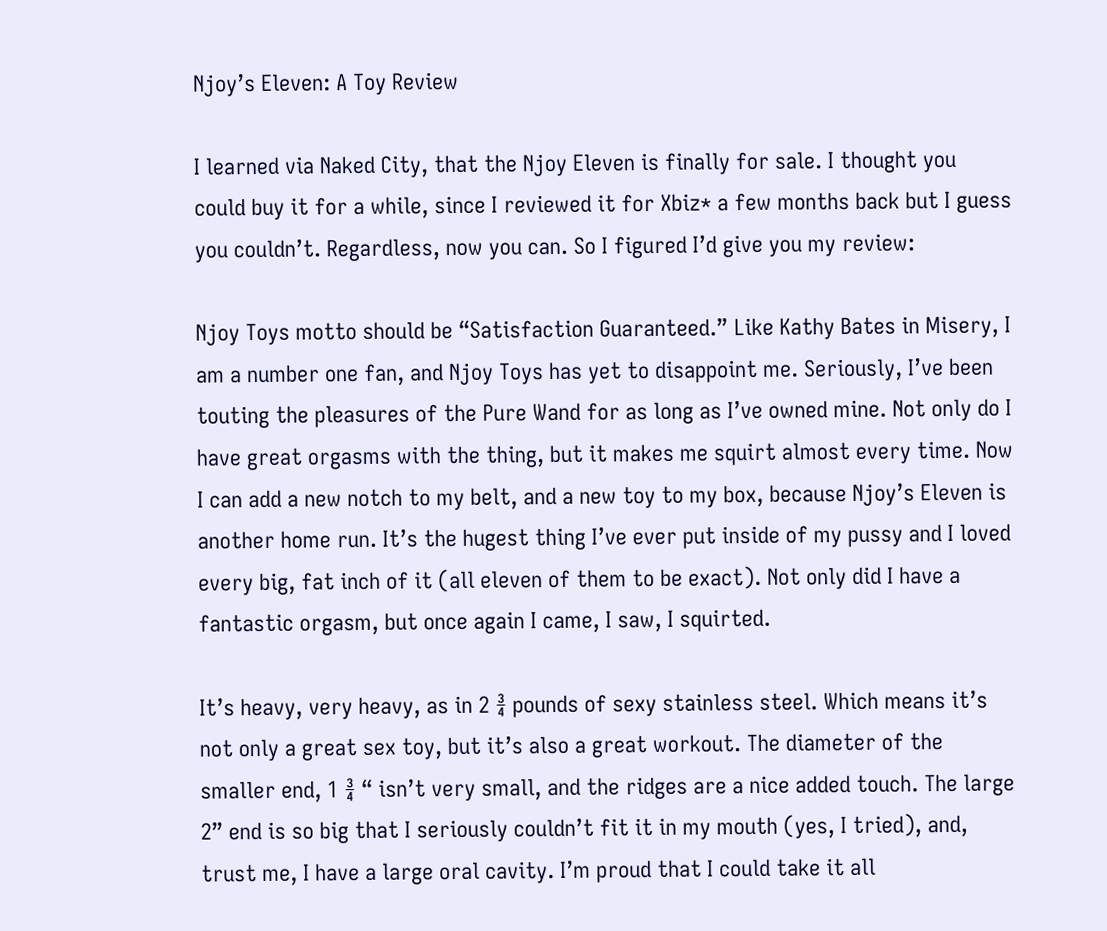Njoy’s Eleven: A Toy Review

I learned via Naked City, that the Njoy Eleven is finally for sale. I thought you could buy it for a while, since I reviewed it for Xbiz* a few months back but I guess you couldn’t. Regardless, now you can. So I figured I’d give you my review:

Njoy Toys motto should be “Satisfaction Guaranteed.” Like Kathy Bates in Misery, I am a number one fan, and Njoy Toys has yet to disappoint me. Seriously, I’ve been touting the pleasures of the Pure Wand for as long as I’ve owned mine. Not only do I have great orgasms with the thing, but it makes me squirt almost every time. Now I can add a new notch to my belt, and a new toy to my box, because Njoy’s Eleven is another home run. It’s the hugest thing I’ve ever put inside of my pussy and I loved every big, fat inch of it (all eleven of them to be exact). Not only did I have a fantastic orgasm, but once again I came, I saw, I squirted.

It’s heavy, very heavy, as in 2 ¾ pounds of sexy stainless steel. Which means it’s not only a great sex toy, but it’s also a great workout. The diameter of the smaller end, 1 ¾ “ isn’t very small, and the ridges are a nice added touch. The large 2” end is so big that I seriously couldn’t fit it in my mouth (yes, I tried), and, trust me, I have a large oral cavity. I’m proud that I could take it all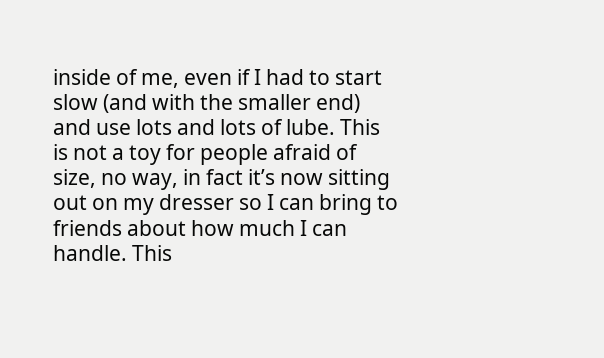inside of me, even if I had to start slow (and with the smaller end) and use lots and lots of lube. This is not a toy for people afraid of size, no way, in fact it’s now sitting out on my dresser so I can bring to friends about how much I can handle. This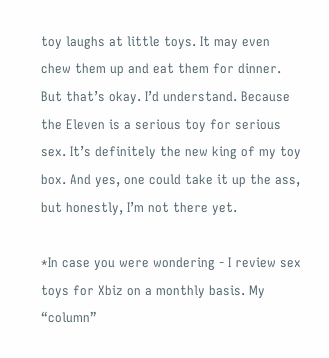toy laughs at little toys. It may even chew them up and eat them for dinner. But that’s okay. I’d understand. Because the Eleven is a serious toy for serious sex. It’s definitely the new king of my toy box. And yes, one could take it up the ass, but honestly, I’m not there yet.

*In case you were wondering - I review sex toys for Xbiz on a monthly basis. My “column”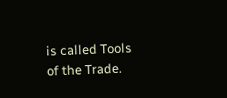is called Tools of the Trade.